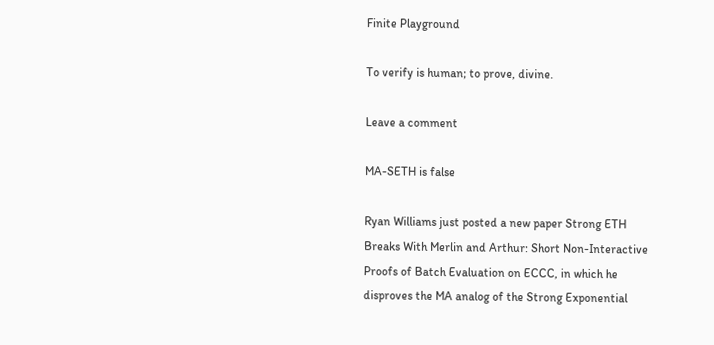Finite Playground

To verify is human; to prove, divine.

Leave a comment

MA-SETH is false

Ryan Williams just posted a new paper Strong ETH Breaks With Merlin and Arthur: Short Non-Interactive Proofs of Batch Evaluation on ECCC, in which he disproves the MA analog of the Strong Exponential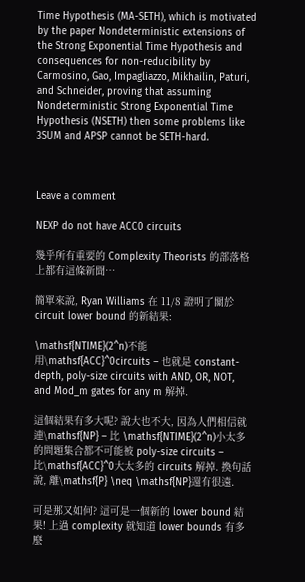Time Hypothesis (MA-SETH), which is motivated by the paper Nondeterministic extensions of the Strong Exponential Time Hypothesis and consequences for non-reducibility by Carmosino, Gao, Impagliazzo, Mikhailin, Paturi, and Schneider, proving that assuming Nondeterministic Strong Exponential Time Hypothesis (NSETH) then some problems like 3SUM and APSP cannot be SETH-hard.



Leave a comment

NEXP do not have ACC0 circuits

幾乎所有重要的 Complexity Theorists 的部落格上都有這條新聞…

簡單來說, Ryan Williams 在 11/8 證明了關於 circuit lower bound 的新結果:

\mathsf{NTIME}(2^n)不能用\mathsf{ACC}^0circuits – 也就是 constant-depth, poly-size circuits with AND, OR, NOT, and Mod_m gates for any m 解掉.

這個結果有多大呢? 說大也不大, 因為人們相信就連\mathsf{NP} – 比 \mathsf{NTIME}(2^n)小太多的問題集合都不可能被 poly-size circuits – 比\mathsf{ACC}^0大太多的 circuits 解掉. 換句話說, 離\mathsf{P} \neq \mathsf{NP}還有很遠.

可是那又如何? 這可是一個新的 lower bound 結果! 上過 complexity 就知道 lower bounds 有多麼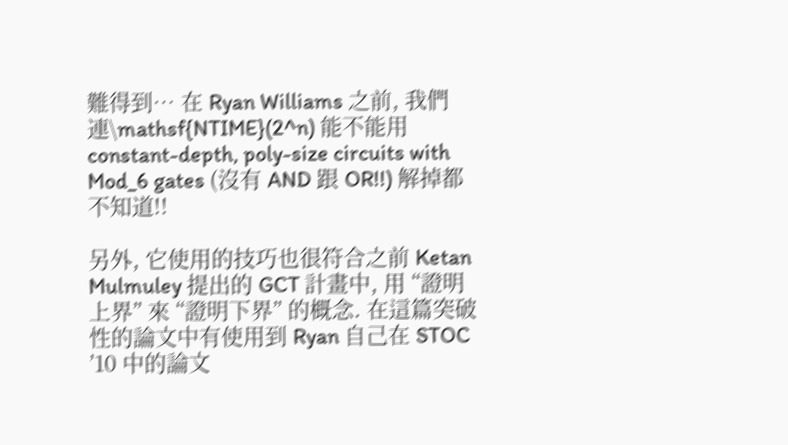難得到… 在 Ryan Williams 之前, 我們連\mathsf{NTIME}(2^n) 能不能用 constant-depth, poly-size circuits with Mod_6 gates (沒有 AND 跟 OR!!) 解掉都不知道!!

另外, 它使用的技巧也很符合之前 Ketan Mulmuley 提出的 GCT 計畫中, 用 “證明上界” 來 “證明下界” 的概念. 在這篇突破性的論文中有使用到 Ryan 自己在 STOC ’10 中的論文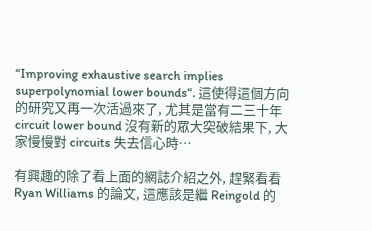“Improving exhaustive search implies superpolynomial lower bounds“. 這使得這個方向的研究又再一次活過來了, 尤其是當有二三十年 circuit lower bound 沒有新的眾大突破結果下, 大家慢慢對 circuits 失去信心時…

有興趣的除了看上面的網誌介紹之外, 趕緊看看 Ryan Williams 的論文, 這應該是繼 Reingold 的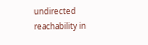undirected reachability in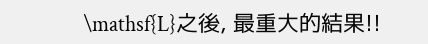\mathsf{L}之後, 最重大的結果!!